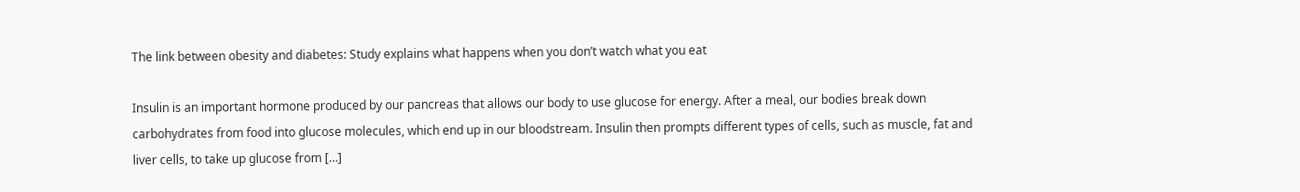The link between obesity and diabetes: Study explains what happens when you don’t watch what you eat

Insulin is an important hormone produced by our pancreas that allows our body to use glucose for energy. After a meal, our bodies break down carbohydrates from food into glucose molecules, which end up in our bloodstream. Insulin then prompts different types of cells, such as muscle, fat and liver cells, to take up glucose from […]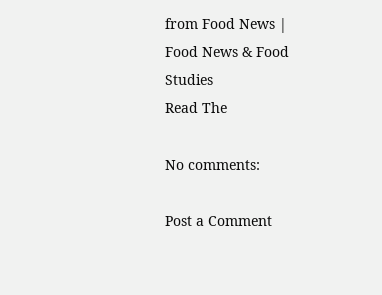from Food News | Food News & Food Studies
Read The

No comments:

Post a Comment